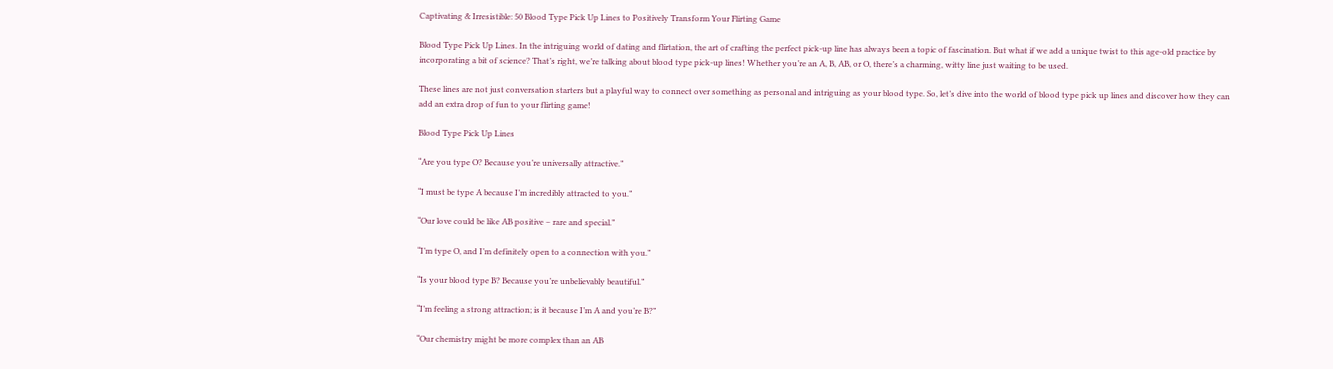Captivating & Irresistible: 50 Blood Type Pick Up Lines to Positively Transform Your Flirting Game

Blood Type Pick Up Lines. In the intriguing world of dating and flirtation, the art of crafting the perfect pick-up line has always been a topic of fascination. But what if we add a unique twist to this age-old practice by incorporating a bit of science? That’s right, we’re talking about blood type pick-up lines! Whether you’re an A, B, AB, or O, there’s a charming, witty line just waiting to be used.

These lines are not just conversation starters but a playful way to connect over something as personal and intriguing as your blood type. So, let’s dive into the world of blood type pick up lines and discover how they can add an extra drop of fun to your flirting game!

Blood Type Pick Up Lines

“Are you type O? Because you’re universally attractive.”

“I must be type A because I’m incredibly attracted to you.”

“Our love could be like AB positive – rare and special.”

“I’m type O, and I’m definitely open to a connection with you.”

“Is your blood type B? Because you’re unbelievably beautiful.”

“I’m feeling a strong attraction; is it because I’m A and you’re B?”

“Our chemistry might be more complex than an AB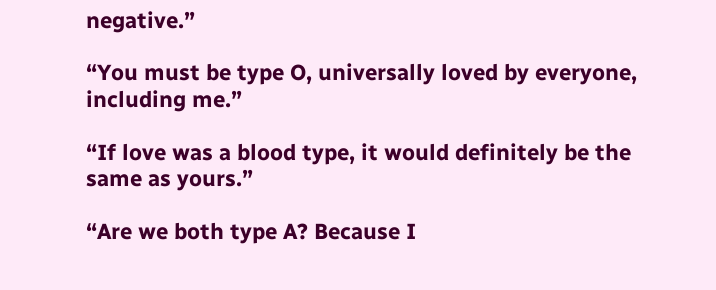negative.”

“You must be type O, universally loved by everyone, including me.”

“If love was a blood type, it would definitely be the same as yours.”

“Are we both type A? Because I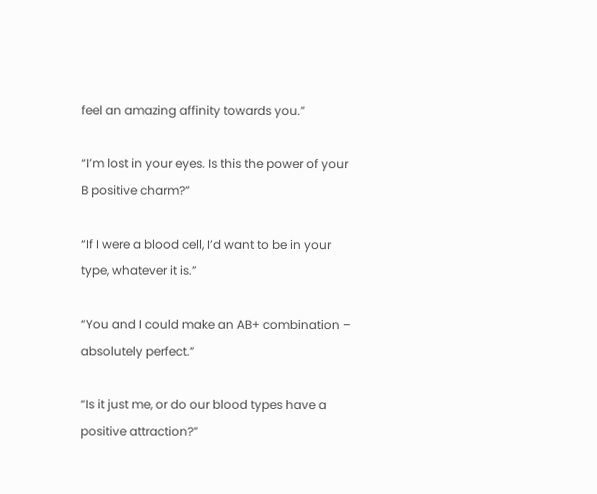feel an amazing affinity towards you.”

“I’m lost in your eyes. Is this the power of your B positive charm?”

“If I were a blood cell, I’d want to be in your type, whatever it is.”

“You and I could make an AB+ combination – absolutely perfect.”

“Is it just me, or do our blood types have a positive attraction?”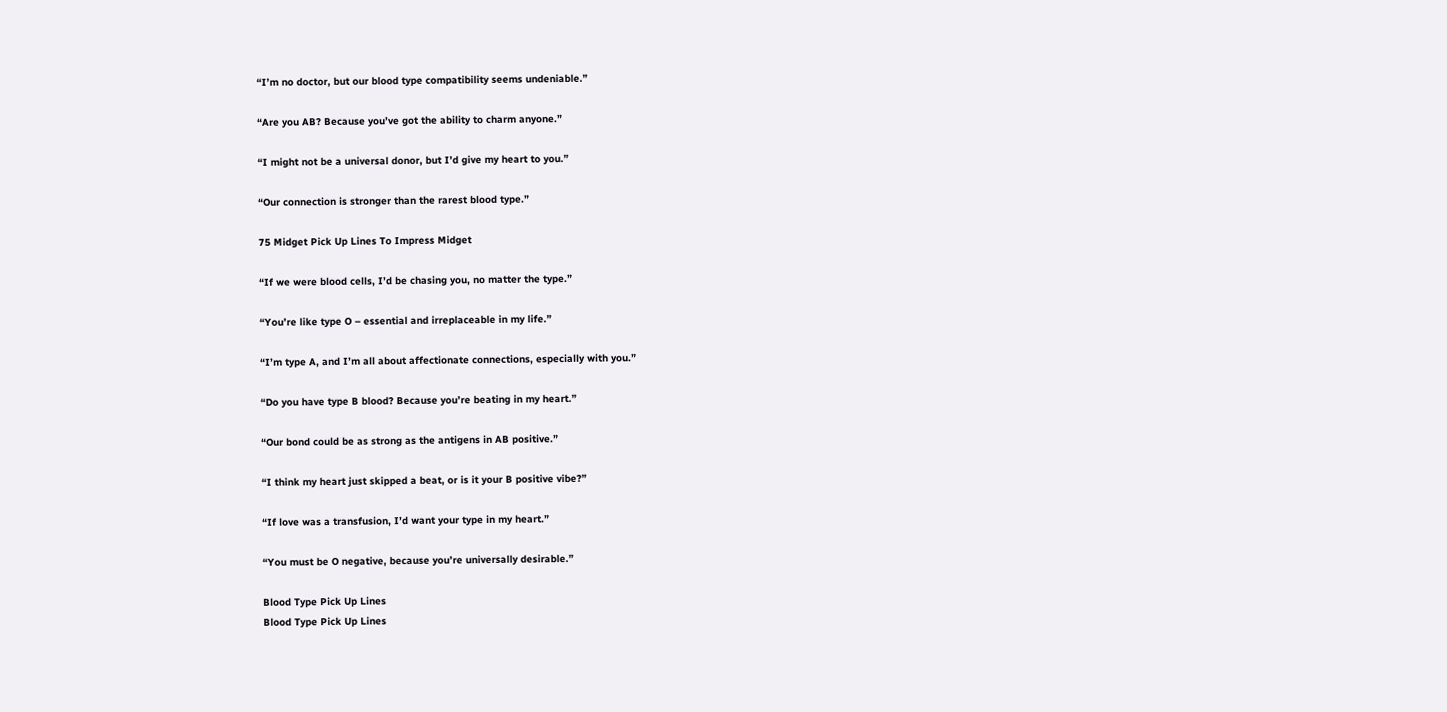“I’m no doctor, but our blood type compatibility seems undeniable.”

“Are you AB? Because you’ve got the ability to charm anyone.”

“I might not be a universal donor, but I’d give my heart to you.”

“Our connection is stronger than the rarest blood type.”

75 Midget Pick Up Lines To Impress Midget

“If we were blood cells, I’d be chasing you, no matter the type.”

“You’re like type O – essential and irreplaceable in my life.”

“I’m type A, and I’m all about affectionate connections, especially with you.”

“Do you have type B blood? Because you’re beating in my heart.”

“Our bond could be as strong as the antigens in AB positive.”

“I think my heart just skipped a beat, or is it your B positive vibe?”

“If love was a transfusion, I’d want your type in my heart.”

“You must be O negative, because you’re universally desirable.”

Blood Type Pick Up Lines
Blood Type Pick Up Lines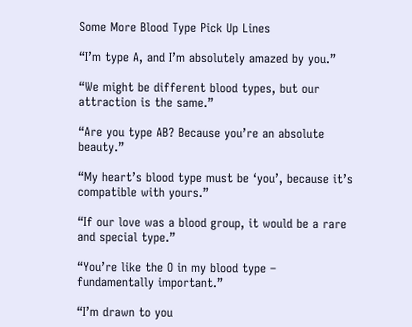Some More Blood Type Pick Up Lines

“I’m type A, and I’m absolutely amazed by you.”

“We might be different blood types, but our attraction is the same.”

“Are you type AB? Because you’re an absolute beauty.”

“My heart’s blood type must be ‘you’, because it’s compatible with yours.”

“If our love was a blood group, it would be a rare and special type.”

“You’re like the O in my blood type – fundamentally important.”

“I’m drawn to you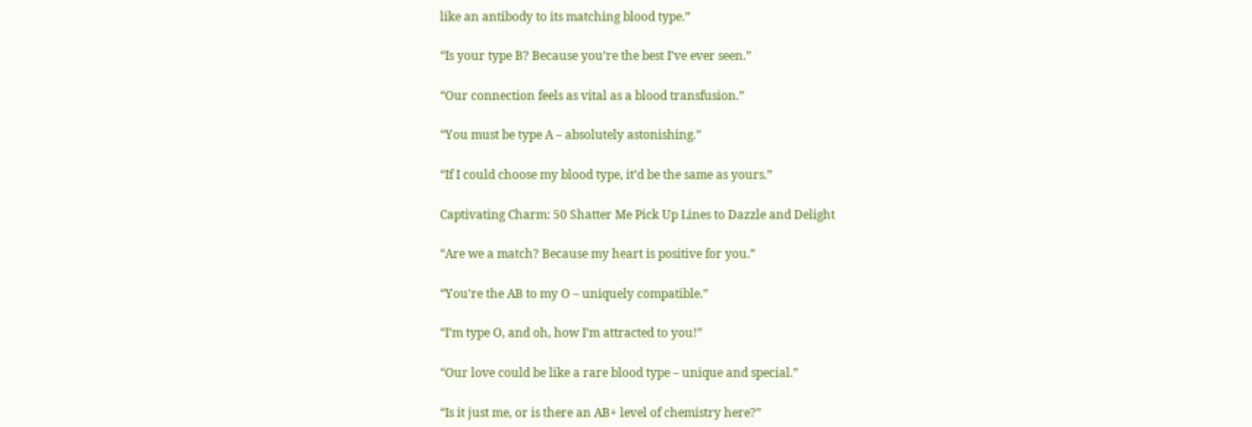like an antibody to its matching blood type.”

“Is your type B? Because you’re the best I’ve ever seen.”

“Our connection feels as vital as a blood transfusion.”

“You must be type A – absolutely astonishing.”

“If I could choose my blood type, it’d be the same as yours.”

Captivating Charm: 50 Shatter Me Pick Up Lines to Dazzle and Delight

“Are we a match? Because my heart is positive for you.”

“You’re the AB to my O – uniquely compatible.”

“I’m type O, and oh, how I’m attracted to you!”

“Our love could be like a rare blood type – unique and special.”

“Is it just me, or is there an AB+ level of chemistry here?”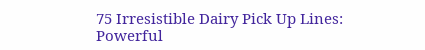75 Irresistible Dairy Pick Up Lines: Powerful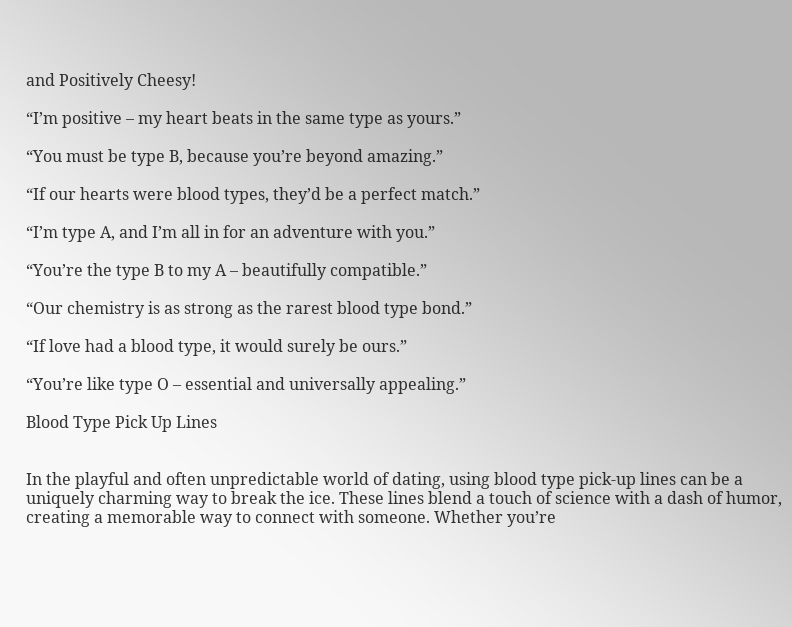and Positively Cheesy!

“I’m positive – my heart beats in the same type as yours.”

“You must be type B, because you’re beyond amazing.”

“If our hearts were blood types, they’d be a perfect match.”

“I’m type A, and I’m all in for an adventure with you.”

“You’re the type B to my A – beautifully compatible.”

“Our chemistry is as strong as the rarest blood type bond.”

“If love had a blood type, it would surely be ours.”

“You’re like type O – essential and universally appealing.”

Blood Type Pick Up Lines


In the playful and often unpredictable world of dating, using blood type pick-up lines can be a uniquely charming way to break the ice. These lines blend a touch of science with a dash of humor, creating a memorable way to connect with someone. Whether you’re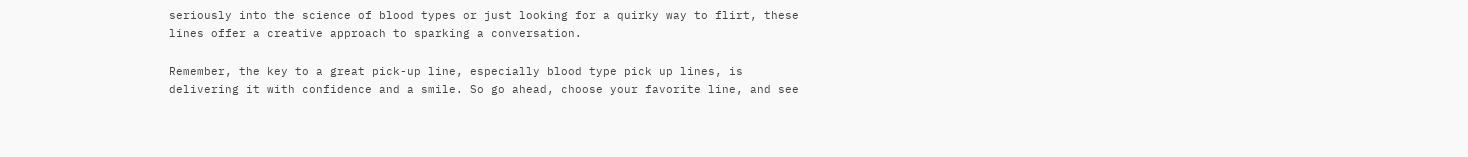seriously into the science of blood types or just looking for a quirky way to flirt, these lines offer a creative approach to sparking a conversation.

Remember, the key to a great pick-up line, especially blood type pick up lines, is delivering it with confidence and a smile. So go ahead, choose your favorite line, and see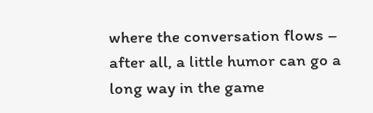where the conversation flows – after all, a little humor can go a long way in the game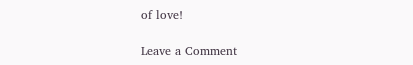of love!

Leave a Comment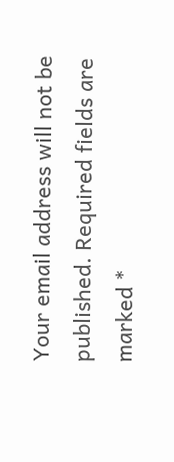Your email address will not be published. Required fields are marked *